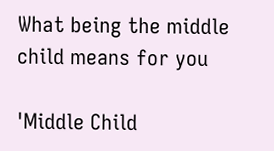What being the middle child means for you

'Middle Child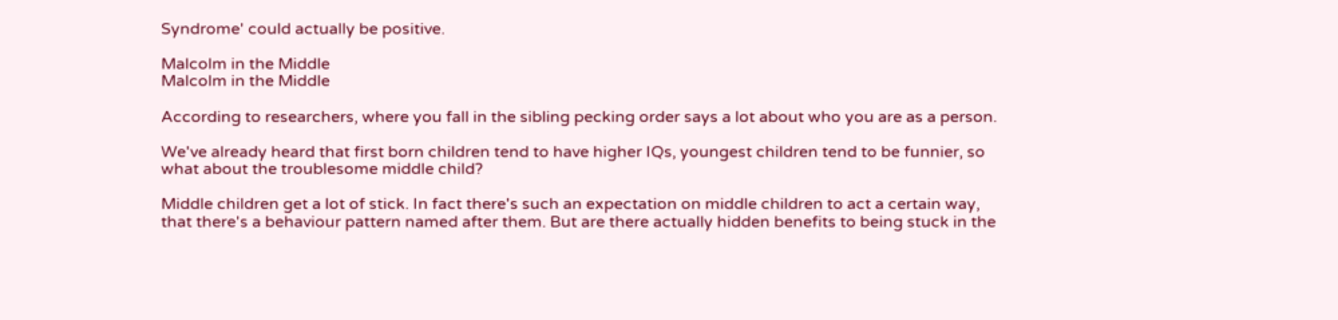Syndrome' could actually be positive.

Malcolm in the Middle
Malcolm in the Middle

According to researchers, where you fall in the sibling pecking order says a lot about who you are as a person.

We've already heard that first born children tend to have higher IQs, youngest children tend to be funnier, so what about the troublesome middle child?

Middle children get a lot of stick. In fact there's such an expectation on middle children to act a certain way, that there's a behaviour pattern named after them. But are there actually hidden benefits to being stuck in the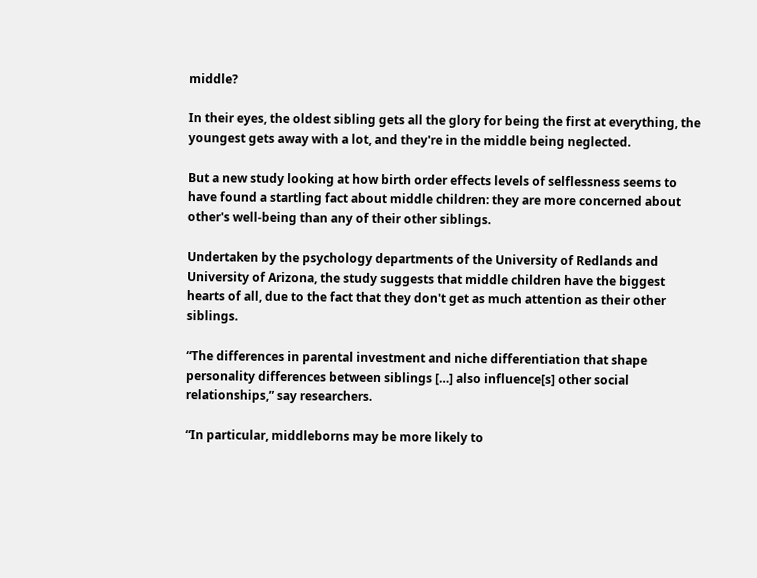middle?

In their eyes, the oldest sibling gets all the glory for being the first at everything, the youngest gets away with a lot, and they're in the middle being neglected.

But a new study looking at how birth order effects levels of selflessness seems to have found a startling fact about middle children: they are more concerned about other's well-being than any of their other siblings.

Undertaken by the psychology departments of the University of Redlands and University of Arizona, the study suggests that middle children have the biggest hearts of all, due to the fact that they don't get as much attention as their other siblings.

“The differences in parental investment and niche differentiation that shape personality differences between siblings […] also influence[s] other social relationships,” say researchers.

“In particular, middleborns may be more likely to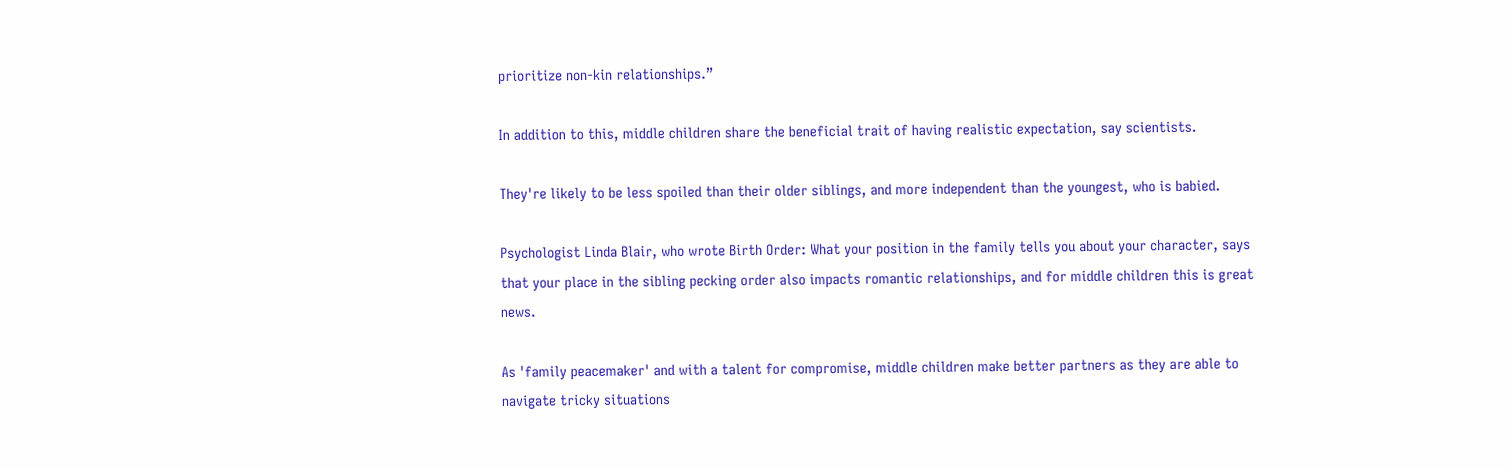prioritize non-kin relationships.”

In addition to this, middle children share the beneficial trait of having realistic expectation, say scientists.

They're likely to be less spoiled than their older siblings, and more independent than the youngest, who is babied.

Psychologist Linda Blair, who wrote Birth Order: What your position in the family tells you about your character, says that your place in the sibling pecking order also impacts romantic relationships, and for middle children this is great news.

As 'family peacemaker' and with a talent for compromise, middle children make better partners as they are able to navigate tricky situations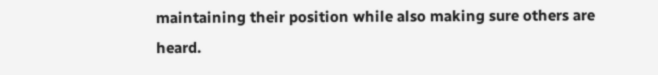maintaining their position while also making sure others are heard.